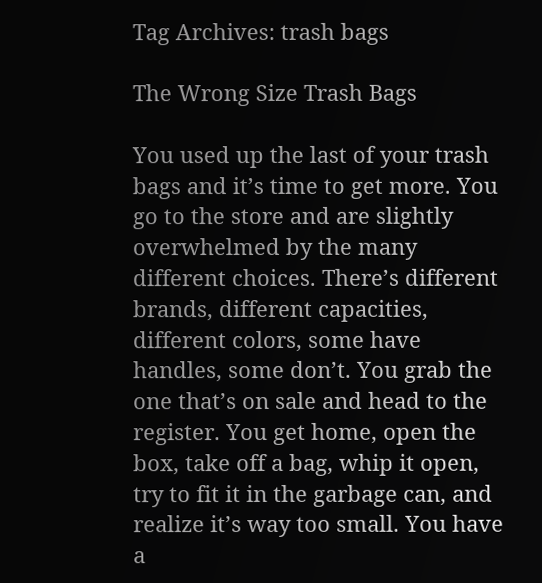Tag Archives: trash bags

The Wrong Size Trash Bags

You used up the last of your trash bags and it’s time to get more. You go to the store and are slightly overwhelmed by the many different choices. There’s different brands, different capacities, different colors, some have handles, some don’t. You grab the one that’s on sale and head to the register. You get home, open the box, take off a bag, whip it open, try to fit it in the garbage can, and realize it’s way too small. You have a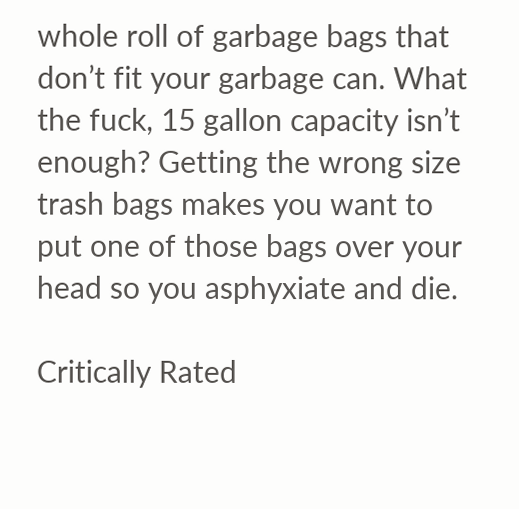whole roll of garbage bags that don’t fit your garbage can. What the fuck, 15 gallon capacity isn’t enough? Getting the wrong size trash bags makes you want to put one of those bags over your head so you asphyxiate and die.

Critically Rated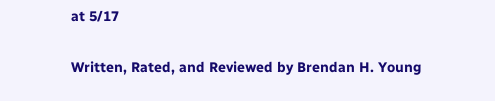at 5/17

Written, Rated, and Reviewed by Brendan H. Young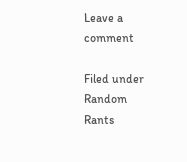Leave a comment

Filed under Random Rants